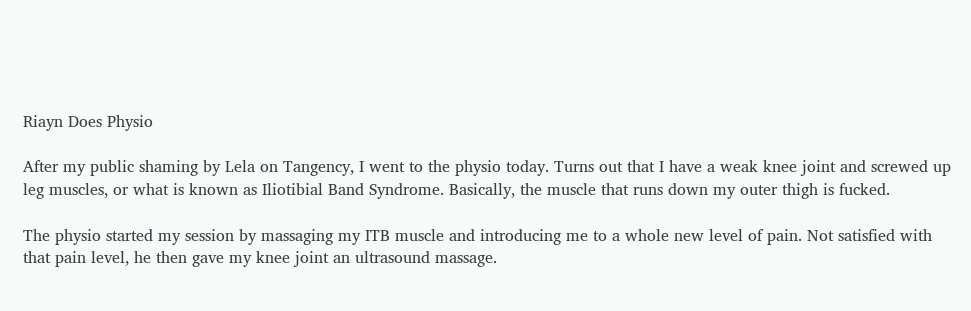Riayn Does Physio

After my public shaming by Lela on Tangency, I went to the physio today. Turns out that I have a weak knee joint and screwed up leg muscles, or what is known as Iliotibial Band Syndrome. Basically, the muscle that runs down my outer thigh is fucked.

The physio started my session by massaging my ITB muscle and introducing me to a whole new level of pain. Not satisfied with that pain level, he then gave my knee joint an ultrasound massage.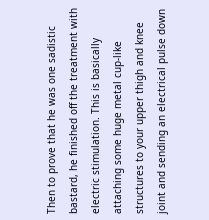Then to prove that he was one sadistic bastard, he finished off the treatment with electric stimulation. This is basically attaching some huge metal cup-like structures to your upper thigh and knee joint and sending an electrical pulse down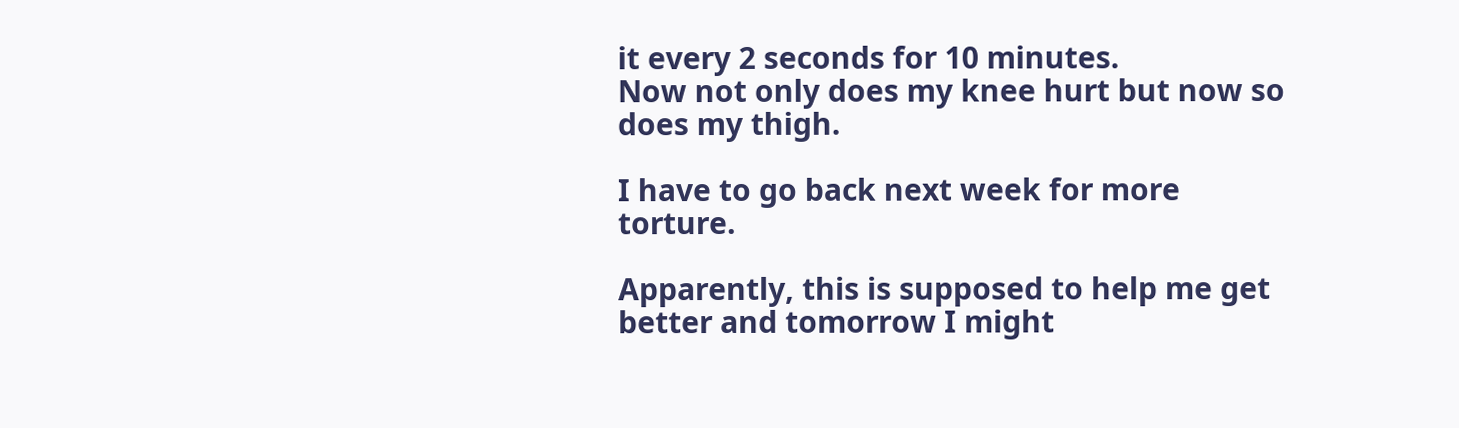it every 2 seconds for 10 minutes.
Now not only does my knee hurt but now so does my thigh.

I have to go back next week for more torture.

Apparently, this is supposed to help me get better and tomorrow I might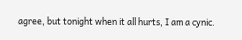agree, but tonight when it all hurts, I am a cynic.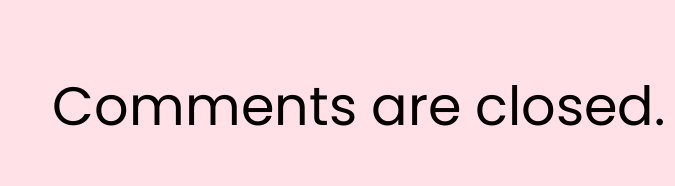Comments are closed.